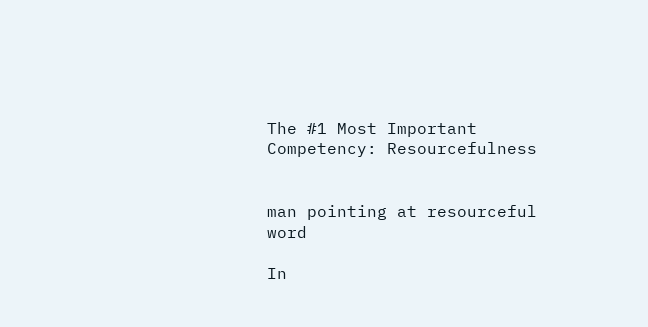The #1 Most Important Competency: Resourcefulness


man pointing at resourceful word

In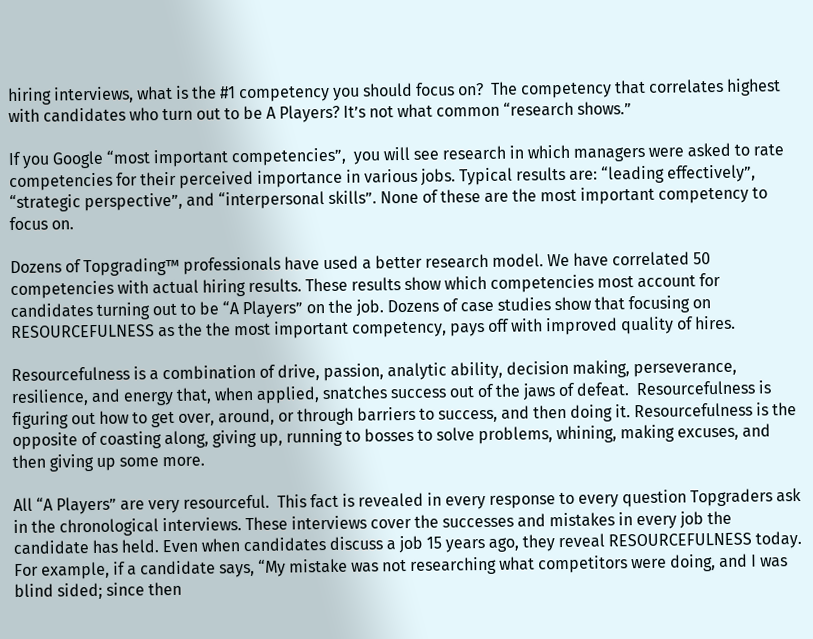hiring interviews, what is the #1 competency you should focus on?  The competency that correlates highest with candidates who turn out to be A Players? It’s not what common “research shows.”

If you Google “most important competencies”,  you will see research in which managers were asked to rate competencies for their perceived importance in various jobs. Typical results are: “leading effectively”, “strategic perspective”, and “interpersonal skills”. None of these are the most important competency to focus on.

Dozens of Topgrading™ professionals have used a better research model. We have correlated 50 competencies with actual hiring results. These results show which competencies most account for candidates turning out to be “A Players” on the job. Dozens of case studies show that focusing on RESOURCEFULNESS as the the most important competency, pays off with improved quality of hires.

Resourcefulness is a combination of drive, passion, analytic ability, decision making, perseverance, resilience, and energy that, when applied, snatches success out of the jaws of defeat.  Resourcefulness is figuring out how to get over, around, or through barriers to success, and then doing it. Resourcefulness is the opposite of coasting along, giving up, running to bosses to solve problems, whining, making excuses, and then giving up some more.

All “A Players” are very resourceful.  This fact is revealed in every response to every question Topgraders ask in the chronological interviews. These interviews cover the successes and mistakes in every job the candidate has held. Even when candidates discuss a job 15 years ago, they reveal RESOURCEFULNESS today. For example, if a candidate says, “My mistake was not researching what competitors were doing, and I was blind sided; since then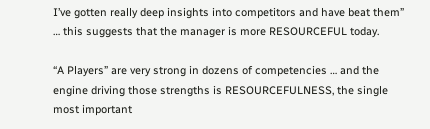I’ve gotten really deep insights into competitors and have beat them” … this suggests that the manager is more RESOURCEFUL today.

“A Players” are very strong in dozens of competencies … and the engine driving those strengths is RESOURCEFULNESS, the single most important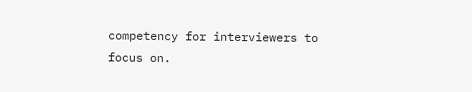competency for interviewers to focus on.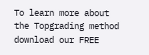To learn more about the Topgrading method download our FREE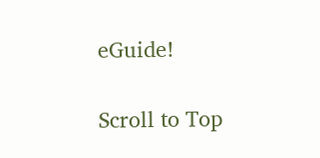eGuide!

Scroll to Top